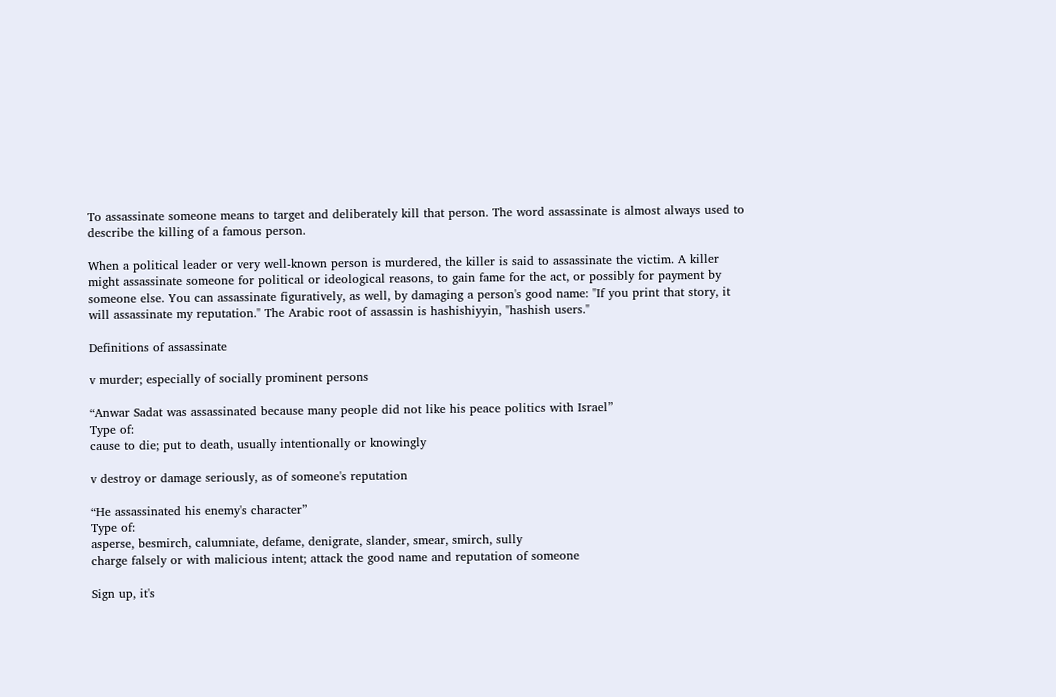To assassinate someone means to target and deliberately kill that person. The word assassinate is almost always used to describe the killing of a famous person.

When a political leader or very well-known person is murdered, the killer is said to assassinate the victim. A killer might assassinate someone for political or ideological reasons, to gain fame for the act, or possibly for payment by someone else. You can assassinate figuratively, as well, by damaging a person's good name: "If you print that story, it will assassinate my reputation." The Arabic root of assassin is hashishiyyin, "hashish users."

Definitions of assassinate

v murder; especially of socially prominent persons

“Anwar Sadat was assassinated because many people did not like his peace politics with Israel”
Type of:
cause to die; put to death, usually intentionally or knowingly

v destroy or damage seriously, as of someone's reputation

“He assassinated his enemy's character”
Type of:
asperse, besmirch, calumniate, defame, denigrate, slander, smear, smirch, sully
charge falsely or with malicious intent; attack the good name and reputation of someone

Sign up, it's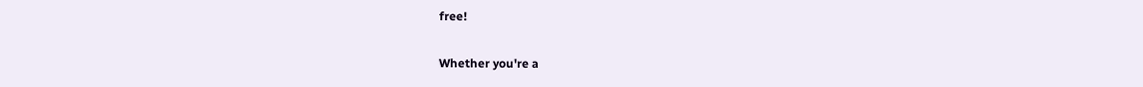free!

Whether you're a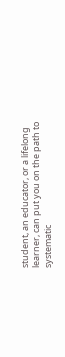student, an educator, or a lifelong learner, can put you on the path to systematic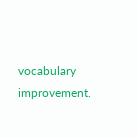vocabulary improvement.